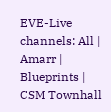EVE-Live channels: All | Amarr | Blueprints | CSM Townhall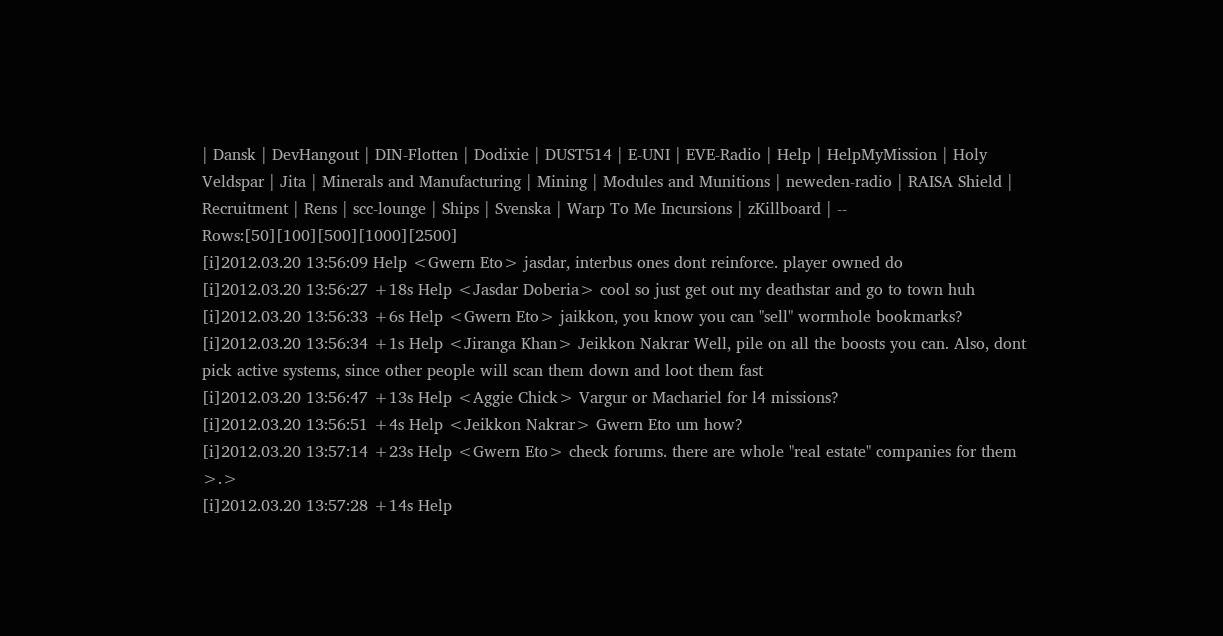| Dansk | DevHangout | DIN-Flotten | Dodixie | DUST514 | E-UNI | EVE-Radio | Help | HelpMyMission | Holy Veldspar | Jita | Minerals and Manufacturing | Mining | Modules and Munitions | neweden-radio | RAISA Shield | Recruitment | Rens | scc-lounge | Ships | Svenska | Warp To Me Incursions | zKillboard | -- Rows:[50][100][500][1000][2500]
[i]2012.03.20 13:56:09 Help <Gwern Eto> jasdar, interbus ones dont reinforce. player owned do
[i]2012.03.20 13:56:27 +18s Help <Jasdar Doberia> cool so just get out my deathstar and go to town huh
[i]2012.03.20 13:56:33 +6s Help <Gwern Eto> jaikkon, you know you can "sell" wormhole bookmarks?
[i]2012.03.20 13:56:34 +1s Help <Jiranga Khan> Jeikkon Nakrar Well, pile on all the boosts you can. Also, dont pick active systems, since other people will scan them down and loot them fast
[i]2012.03.20 13:56:47 +13s Help <Aggie Chick> Vargur or Machariel for l4 missions?
[i]2012.03.20 13:56:51 +4s Help <Jeikkon Nakrar> Gwern Eto um how?
[i]2012.03.20 13:57:14 +23s Help <Gwern Eto> check forums. there are whole "real estate" companies for them >.>
[i]2012.03.20 13:57:28 +14s Help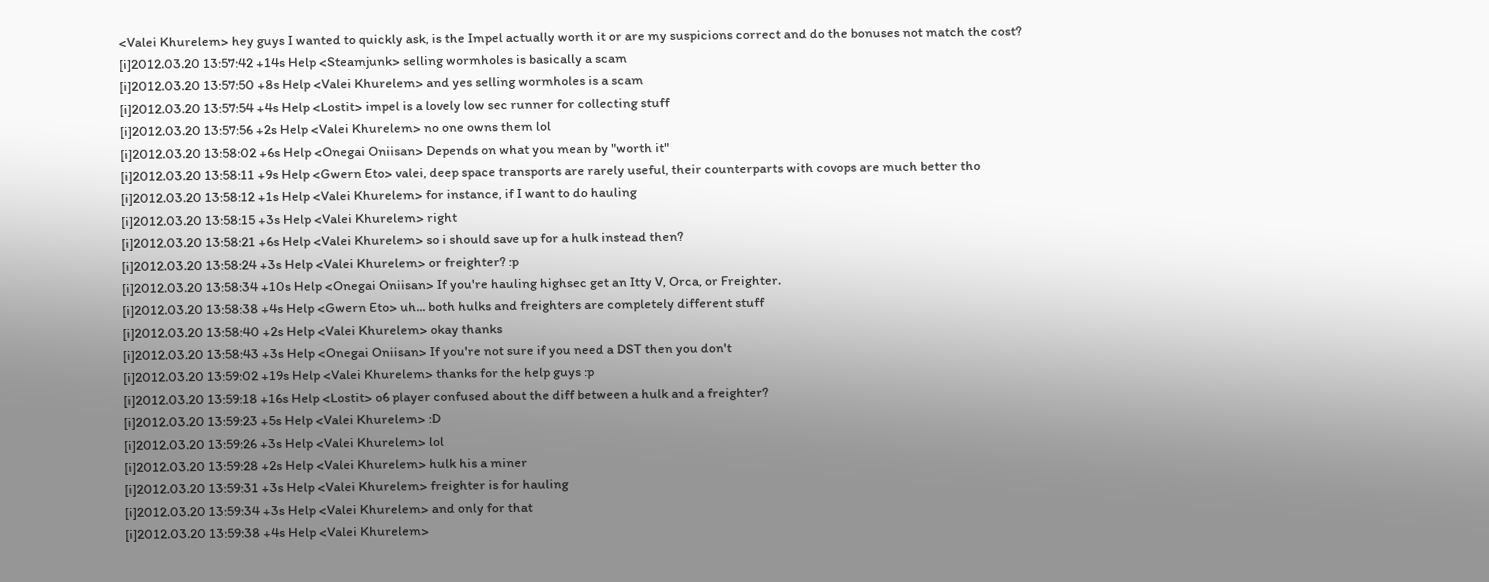<Valei Khurelem> hey guys I wanted to quickly ask, is the Impel actually worth it or are my suspicions correct and do the bonuses not match the cost?
[i]2012.03.20 13:57:42 +14s Help <Steamjunk> selling wormholes is basically a scam
[i]2012.03.20 13:57:50 +8s Help <Valei Khurelem> and yes selling wormholes is a scam
[i]2012.03.20 13:57:54 +4s Help <Lostit> impel is a lovely low sec runner for collecting stuff
[i]2012.03.20 13:57:56 +2s Help <Valei Khurelem> no one owns them lol
[i]2012.03.20 13:58:02 +6s Help <Onegai Oniisan> Depends on what you mean by "worth it"
[i]2012.03.20 13:58:11 +9s Help <Gwern Eto> valei, deep space transports are rarely useful, their counterparts with covops are much better tho
[i]2012.03.20 13:58:12 +1s Help <Valei Khurelem> for instance, if I want to do hauling
[i]2012.03.20 13:58:15 +3s Help <Valei Khurelem> right
[i]2012.03.20 13:58:21 +6s Help <Valei Khurelem> so i should save up for a hulk instead then?
[i]2012.03.20 13:58:24 +3s Help <Valei Khurelem> or freighter? :p
[i]2012.03.20 13:58:34 +10s Help <Onegai Oniisan> If you're hauling highsec get an Itty V, Orca, or Freighter.
[i]2012.03.20 13:58:38 +4s Help <Gwern Eto> uh... both hulks and freighters are completely different stuff
[i]2012.03.20 13:58:40 +2s Help <Valei Khurelem> okay thanks
[i]2012.03.20 13:58:43 +3s Help <Onegai Oniisan> If you're not sure if you need a DST then you don't
[i]2012.03.20 13:59:02 +19s Help <Valei Khurelem> thanks for the help guys :p
[i]2012.03.20 13:59:18 +16s Help <Lostit> o6 player confused about the diff between a hulk and a freighter?
[i]2012.03.20 13:59:23 +5s Help <Valei Khurelem> :D
[i]2012.03.20 13:59:26 +3s Help <Valei Khurelem> lol
[i]2012.03.20 13:59:28 +2s Help <Valei Khurelem> hulk his a miner
[i]2012.03.20 13:59:31 +3s Help <Valei Khurelem> freighter is for hauling
[i]2012.03.20 13:59:34 +3s Help <Valei Khurelem> and only for that
[i]2012.03.20 13:59:38 +4s Help <Valei Khurelem>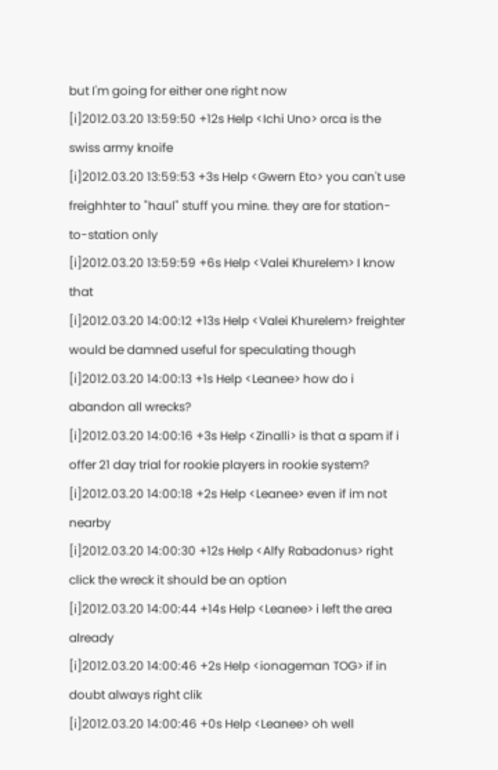but I'm going for either one right now
[i]2012.03.20 13:59:50 +12s Help <Ichi Uno> orca is the swiss army knoife
[i]2012.03.20 13:59:53 +3s Help <Gwern Eto> you can't use freighhter to "haul" stuff you mine. they are for station-to-station only
[i]2012.03.20 13:59:59 +6s Help <Valei Khurelem> I know that
[i]2012.03.20 14:00:12 +13s Help <Valei Khurelem> freighter would be damned useful for speculating though
[i]2012.03.20 14:00:13 +1s Help <Leanee> how do i abandon all wrecks?
[i]2012.03.20 14:00:16 +3s Help <Zinalli> is that a spam if i offer 21 day trial for rookie players in rookie system?
[i]2012.03.20 14:00:18 +2s Help <Leanee> even if im not nearby
[i]2012.03.20 14:00:30 +12s Help <Alfy Rabadonus> right click the wreck it should be an option
[i]2012.03.20 14:00:44 +14s Help <Leanee> i left the area already
[i]2012.03.20 14:00:46 +2s Help <ionageman TOG> if in doubt always right clik
[i]2012.03.20 14:00:46 +0s Help <Leanee> oh well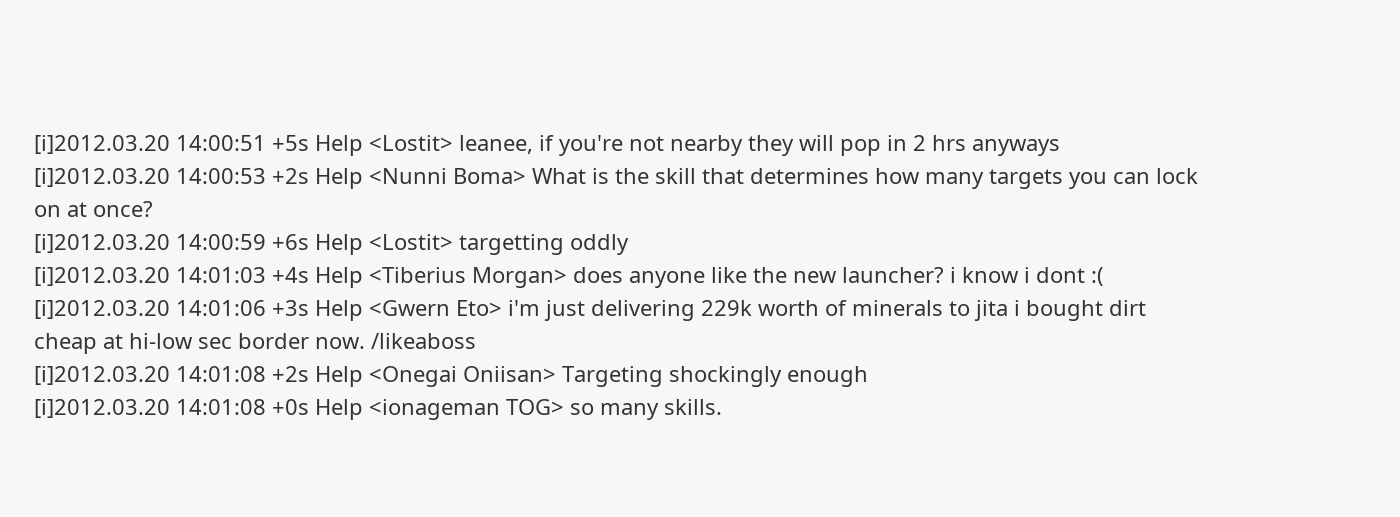[i]2012.03.20 14:00:51 +5s Help <Lostit> leanee, if you're not nearby they will pop in 2 hrs anyways
[i]2012.03.20 14:00:53 +2s Help <Nunni Boma> What is the skill that determines how many targets you can lock on at once?
[i]2012.03.20 14:00:59 +6s Help <Lostit> targetting oddly
[i]2012.03.20 14:01:03 +4s Help <Tiberius Morgan> does anyone like the new launcher? i know i dont :(
[i]2012.03.20 14:01:06 +3s Help <Gwern Eto> i'm just delivering 229k worth of minerals to jita i bought dirt cheap at hi-low sec border now. /likeaboss
[i]2012.03.20 14:01:08 +2s Help <Onegai Oniisan> Targeting shockingly enough
[i]2012.03.20 14:01:08 +0s Help <ionageman TOG> so many skills.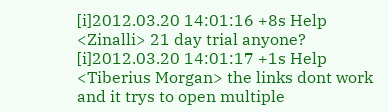[i]2012.03.20 14:01:16 +8s Help <Zinalli> 21 day trial anyone?
[i]2012.03.20 14:01:17 +1s Help <Tiberius Morgan> the links dont work and it trys to open multiple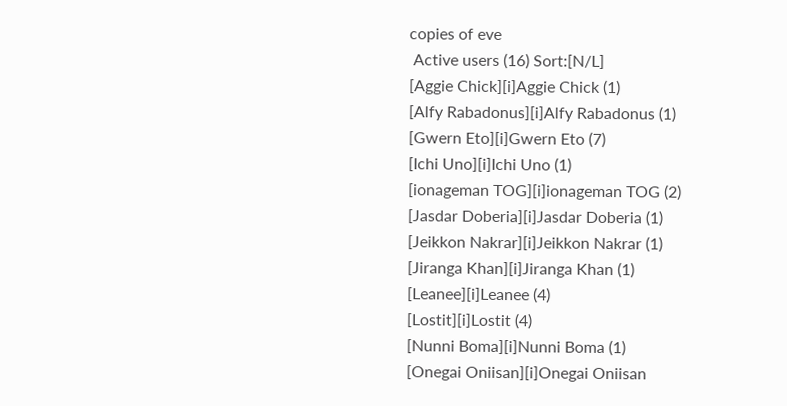copies of eve
 Active users (16) Sort:[N/L]
[Aggie Chick][i]Aggie Chick (1)
[Alfy Rabadonus][i]Alfy Rabadonus (1)
[Gwern Eto][i]Gwern Eto (7)
[Ichi Uno][i]Ichi Uno (1)
[ionageman TOG][i]ionageman TOG (2)
[Jasdar Doberia][i]Jasdar Doberia (1)
[Jeikkon Nakrar][i]Jeikkon Nakrar (1)
[Jiranga Khan][i]Jiranga Khan (1)
[Leanee][i]Leanee (4)
[Lostit][i]Lostit (4)
[Nunni Boma][i]Nunni Boma (1)
[Onegai Oniisan][i]Onegai Oniisan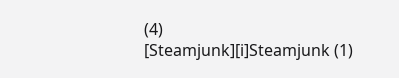(4)
[Steamjunk][i]Steamjunk (1)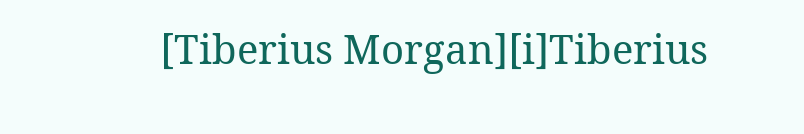[Tiberius Morgan][i]Tiberius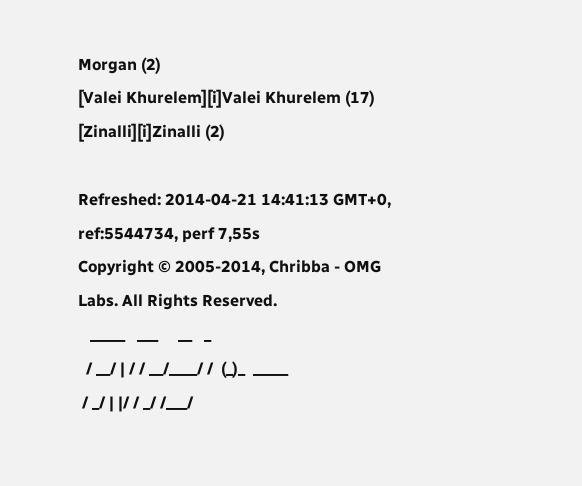Morgan (2)
[Valei Khurelem][i]Valei Khurelem (17)
[Zinalli][i]Zinalli (2)

Refreshed: 2014-04-21 14:41:13 GMT+0, ref:5544734, perf 7,55s
Copyright © 2005-2014, Chribba - OMG Labs. All Rights Reserved.
   _____   ___     __   _
  / __/ | / / __/____/ /  (_)_  _____
 / _/ | |/ / _/ /___/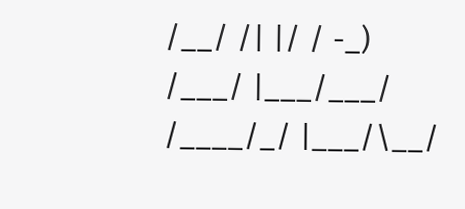/__/ /| |/ / -_)
/___/ |___/___/    /____/_/ |___/\__/